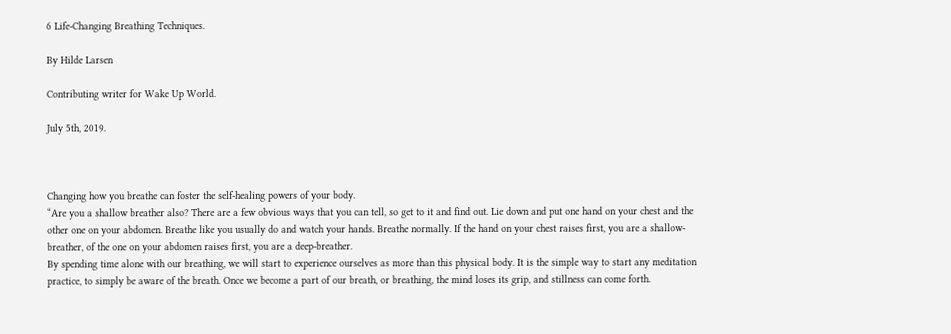6 Life-Changing Breathing Techniques.

By Hilde Larsen

Contributing writer for Wake Up World.

July 5th, 2019.



Changing how you breathe can foster the self-healing powers of your body.
“Are you a shallow breather also? There are a few obvious ways that you can tell, so get to it and find out. Lie down and put one hand on your chest and the other one on your abdomen. Breathe like you usually do and watch your hands. Breathe normally. If the hand on your chest raises first, you are a shallow-breather, of the one on your abdomen raises first, you are a deep-breather.
By spending time alone with our breathing, we will start to experience ourselves as more than this physical body. It is the simple way to start any meditation practice, to simply be aware of the breath. Once we become a part of our breath, or breathing, the mind loses its grip, and stillness can come forth.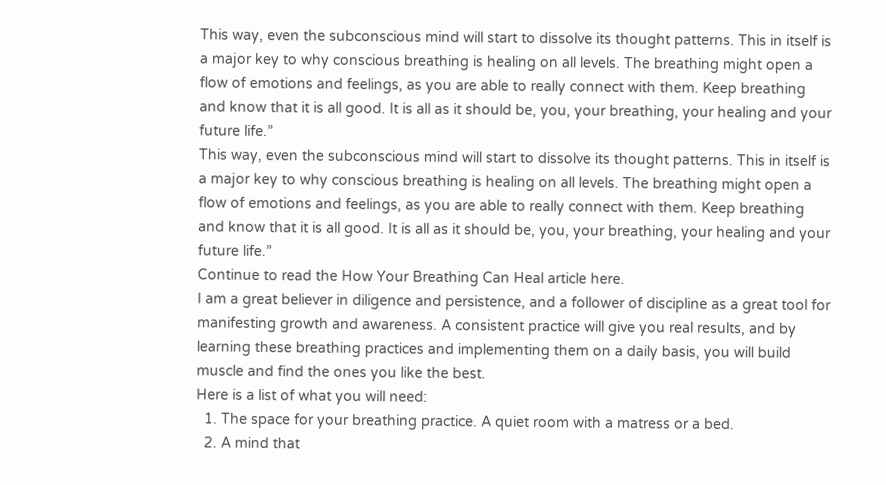This way, even the subconscious mind will start to dissolve its thought patterns. This in itself is a major key to why conscious breathing is healing on all levels. The breathing might open a flow of emotions and feelings, as you are able to really connect with them. Keep breathing and know that it is all good. It is all as it should be, you, your breathing, your healing and your future life.”
This way, even the subconscious mind will start to dissolve its thought patterns. This in itself is a major key to why conscious breathing is healing on all levels. The breathing might open a flow of emotions and feelings, as you are able to really connect with them. Keep breathing and know that it is all good. It is all as it should be, you, your breathing, your healing and your future life.”
Continue to read the How Your Breathing Can Heal article here.
I am a great believer in diligence and persistence, and a follower of discipline as a great tool for manifesting growth and awareness. A consistent practice will give you real results, and by learning these breathing practices and implementing them on a daily basis, you will build muscle and find the ones you like the best.
Here is a list of what you will need:
  1. The space for your breathing practice. A quiet room with a matress or a bed.
  2. A mind that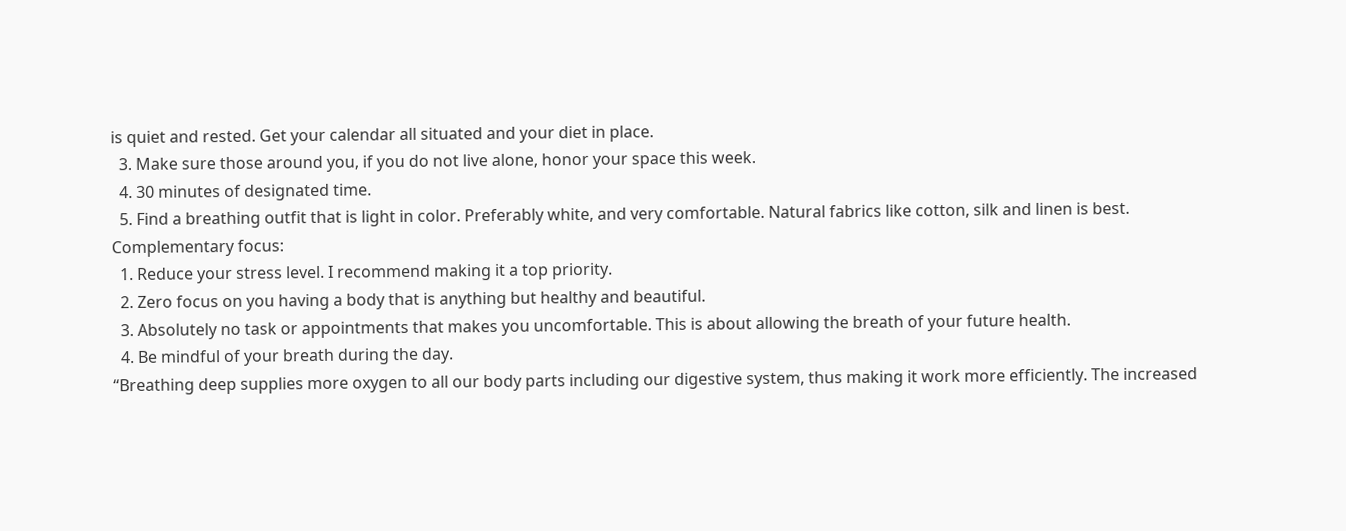is quiet and rested. Get your calendar all situated and your diet in place.
  3. Make sure those around you, if you do not live alone, honor your space this week.
  4. 30 minutes of designated time.
  5. Find a breathing outfit that is light in color. Preferably white, and very comfortable. Natural fabrics like cotton, silk and linen is best.
Complementary focus:
  1. Reduce your stress level. I recommend making it a top priority.
  2. Zero focus on you having a body that is anything but healthy and beautiful.
  3. Absolutely no task or appointments that makes you uncomfortable. This is about allowing the breath of your future health.
  4. Be mindful of your breath during the day.
“Breathing deep supplies more oxygen to all our body parts including our digestive system, thus making it work more efficiently. The increased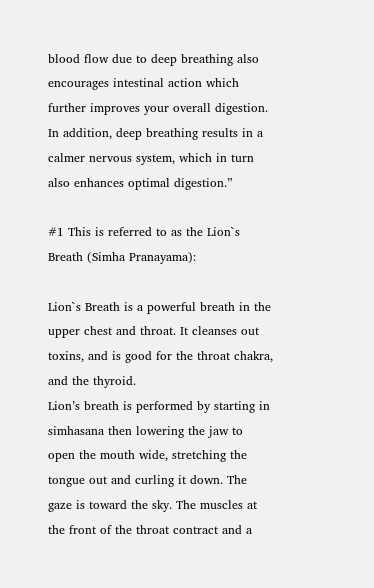blood flow due to deep breathing also encourages intestinal action which further improves your overall digestion. In addition, deep breathing results in a calmer nervous system, which in turn also enhances optimal digestion.”

#1 This is referred to as the Lion`s Breath (Simha Pranayama):

Lion`s Breath is a powerful breath in the upper chest and throat. It cleanses out toxins, and is good for the throat chakra, and the thyroid.
Lion’s breath is performed by starting in simhasana then lowering the jaw to open the mouth wide, stretching the tongue out and curling it down. The gaze is toward the sky. The muscles at the front of the throat contract and a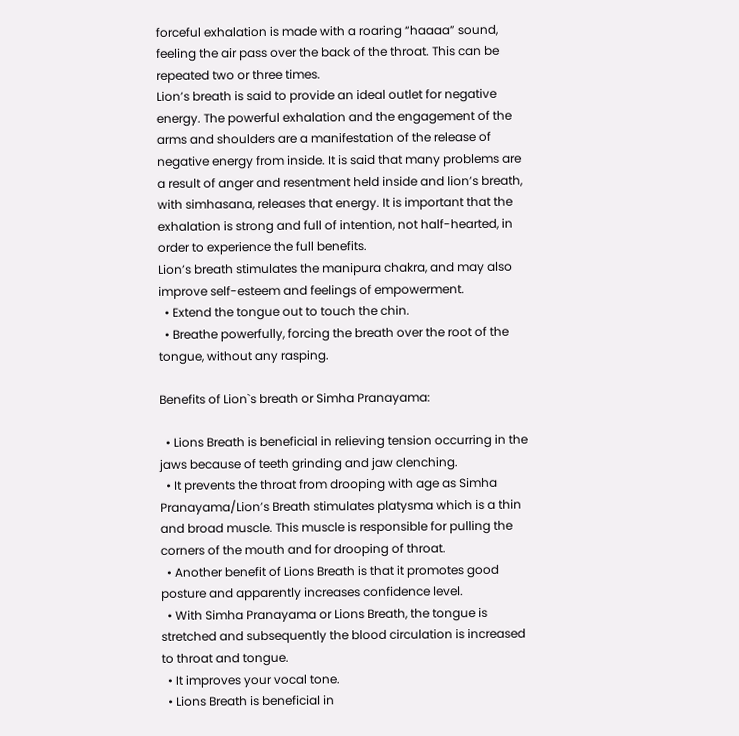forceful exhalation is made with a roaring “haaaa” sound, feeling the air pass over the back of the throat. This can be repeated two or three times.
Lion’s breath is said to provide an ideal outlet for negative energy. The powerful exhalation and the engagement of the arms and shoulders are a manifestation of the release of negative energy from inside. It is said that many problems are a result of anger and resentment held inside and lion’s breath, with simhasana, releases that energy. It is important that the exhalation is strong and full of intention, not half-hearted, in order to experience the full benefits.
Lion’s breath stimulates the manipura chakra, and may also improve self-esteem and feelings of empowerment.
  • Extend the tongue out to touch the chin.
  • Breathe powerfully, forcing the breath over the root of the tongue, without any rasping.

Benefits of Lion`s breath or Simha Pranayama:

  • Lions Breath is beneficial in relieving tension occurring in the jaws because of teeth grinding and jaw clenching.
  • It prevents the throat from drooping with age as Simha Pranayama/Lion’s Breath stimulates platysma which is a thin and broad muscle. This muscle is responsible for pulling the corners of the mouth and for drooping of throat.
  • Another benefit of Lions Breath is that it promotes good posture and apparently increases confidence level.
  • With Simha Pranayama or Lions Breath, the tongue is stretched and subsequently the blood circulation is increased to throat and tongue.
  • It improves your vocal tone.
  • Lions Breath is beneficial in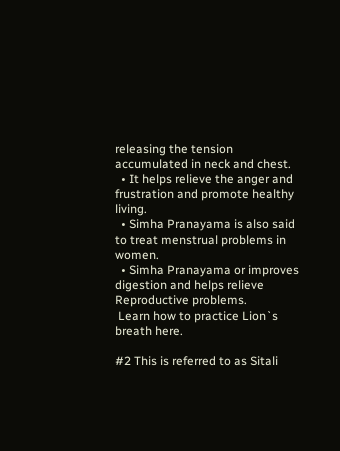releasing the tension accumulated in neck and chest.
  • It helps relieve the anger and frustration and promote healthy living.
  • Simha Pranayama is also said to treat menstrual problems in women.
  • Simha Pranayama or improves digestion and helps relieve Reproductive problems.
 Learn how to practice Lion`s breath here.

#2 This is referred to as Sitali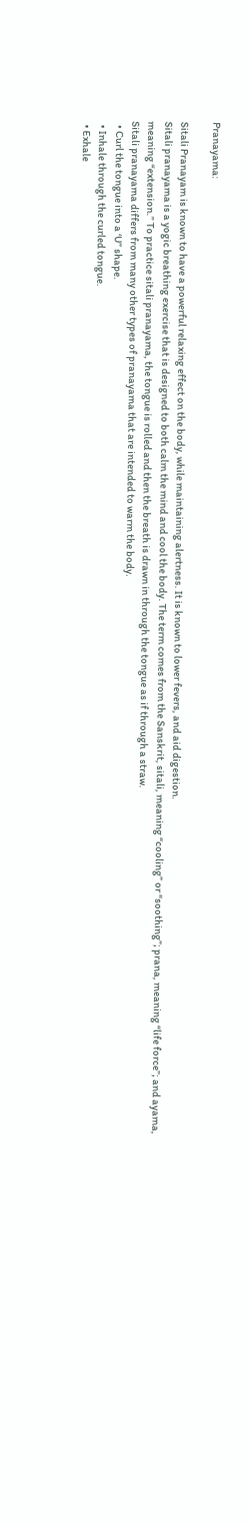Pranayama:

Sitali Pranayam is known to have a powerful relaxing effect on the body, while maintaining alertness. It is known to lower fevers, and aid digestion.
Sitali pranayama is a yogic breathing exercise that is designed to both calm the mind and cool the body. The term comes from the Sanskrit, sitali, meaning “cooling” or “soothing”; prana, meaning “life force”; and ayama, meaning “extension.” To practice sitali pranayama, the tongue is rolled and then the breath is drawn in through the tongue as if through a straw.
Sitali pranayama differs from many other types of pranayama that are intended to warm the body.
  • Curl the tongue into a ‘U” shape.
  • Inhale through the curled tongue.
  • Exhale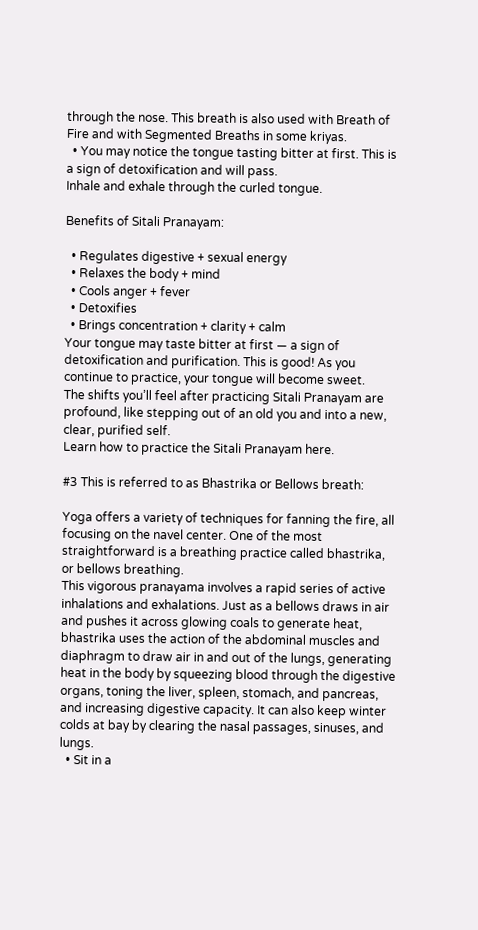through the nose. This breath is also used with Breath of Fire and with Segmented Breaths in some kriyas.
  • You may notice the tongue tasting bitter at first. This is a sign of detoxification and will pass.
Inhale and exhale through the curled tongue.

Benefits of Sitali Pranayam:

  • Regulates digestive + sexual energy
  • Relaxes the body + mind
  • Cools anger + fever
  • Detoxifies
  • Brings concentration + clarity + calm
Your tongue may taste bitter at first — a sign of detoxification and purification. This is good! As you continue to practice, your tongue will become sweet.
The shifts you’ll feel after practicing Sitali Pranayam are profound, like stepping out of an old you and into a new, clear, purified self.
Learn how to practice the Sitali Pranayam here.

#3 This is referred to as Bhastrika or Bellows breath:

Yoga offers a variety of techniques for fanning the fire, all focusing on the navel center. One of the most straightforward is a breathing practice called bhastrika, or bellows breathing.
This vigorous pranayama involves a rapid series of active inhalations and exhalations. Just as a bellows draws in air and pushes it across glowing coals to generate heat, bhastrika uses the action of the abdominal muscles and diaphragm to draw air in and out of the lungs, generating heat in the body by squeezing blood through the digestive organs, toning the liver, spleen, stomach, and pancreas, and increasing digestive capacity. It can also keep winter colds at bay by clearing the nasal passages, sinuses, and lungs.
  • Sit in a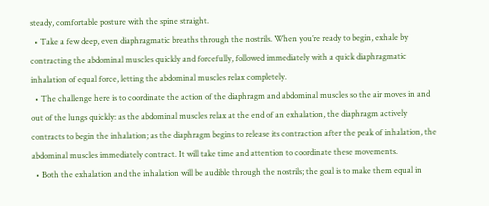steady, comfortable posture with the spine straight.
  • Take a few deep, even diaphragmatic breaths through the nostrils. When you’re ready to begin, exhale by contracting the abdominal muscles quickly and forcefully, followed immediately with a quick diaphragmatic inhalation of equal force, letting the abdominal muscles relax completely.
  • The challenge here is to coordinate the action of the diaphragm and abdominal muscles so the air moves in and out of the lungs quickly: as the abdominal muscles relax at the end of an exhalation, the diaphragm actively contracts to begin the inhalation; as the diaphragm begins to release its contraction after the peak of inhalation, the abdominal muscles immediately contract. It will take time and attention to coordinate these movements.
  • Both the exhalation and the inhalation will be audible through the nostrils; the goal is to make them equal in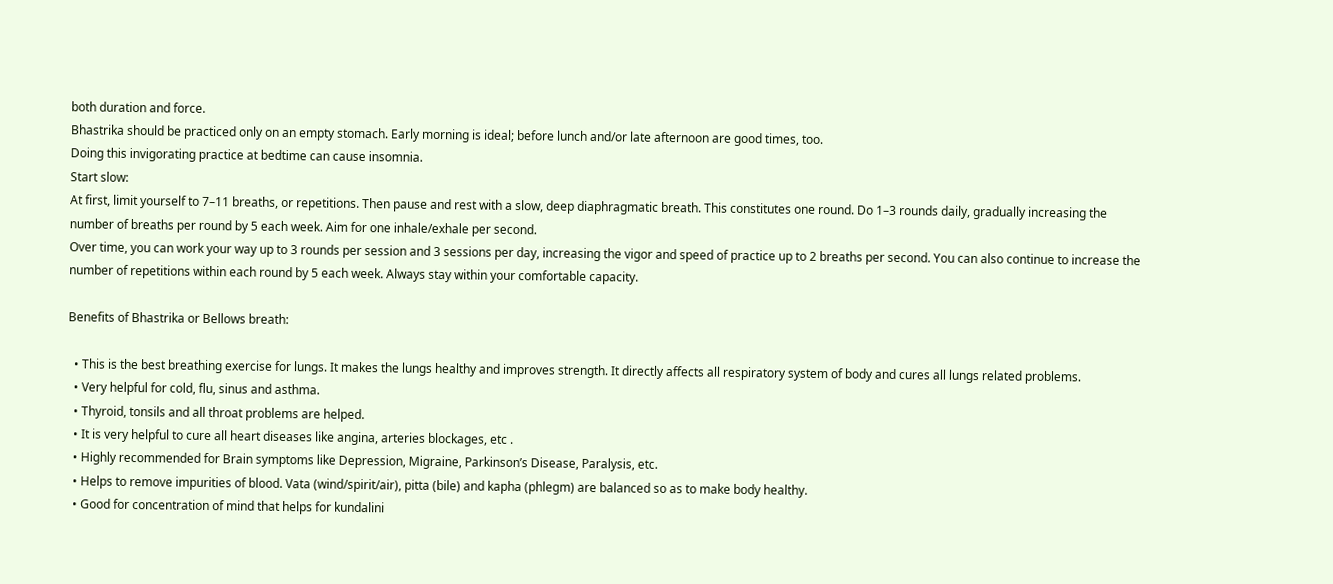both duration and force.
Bhastrika should be practiced only on an empty stomach. Early morning is ideal; before lunch and/or late afternoon are good times, too.
Doing this invigorating practice at bedtime can cause insomnia.
Start slow:
At first, limit yourself to 7–11 breaths, or repetitions. Then pause and rest with a slow, deep diaphragmatic breath. This constitutes one round. Do 1–3 rounds daily, gradually increasing the number of breaths per round by 5 each week. Aim for one inhale/exhale per second.
Over time, you can work your way up to 3 rounds per session and 3 sessions per day, increasing the vigor and speed of practice up to 2 breaths per second. You can also continue to increase the number of repetitions within each round by 5 each week. Always stay within your comfortable capacity.

Benefits of Bhastrika or Bellows breath:

  • This is the best breathing exercise for lungs. It makes the lungs healthy and improves strength. It directly affects all respiratory system of body and cures all lungs related problems.
  • Very helpful for cold, flu, sinus and asthma.
  • Thyroid, tonsils and all throat problems are helped.
  • It is very helpful to cure all heart diseases like angina, arteries blockages, etc .
  • Highly recommended for Brain symptoms like Depression, Migraine, Parkinson’s Disease, Paralysis, etc.
  • Helps to remove impurities of blood. Vata (wind/spirit/air), pitta (bile) and kapha (phlegm) are balanced so as to make body healthy.
  • Good for concentration of mind that helps for kundalini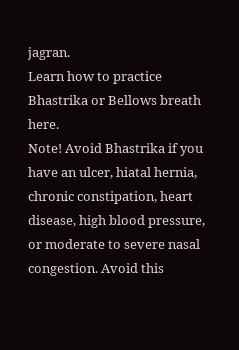jagran.
Learn how to practice Bhastrika or Bellows breath here.
Note! Avoid Bhastrika if you have an ulcer, hiatal hernia, chronic constipation, heart disease, high blood pressure, or moderate to severe nasal congestion. Avoid this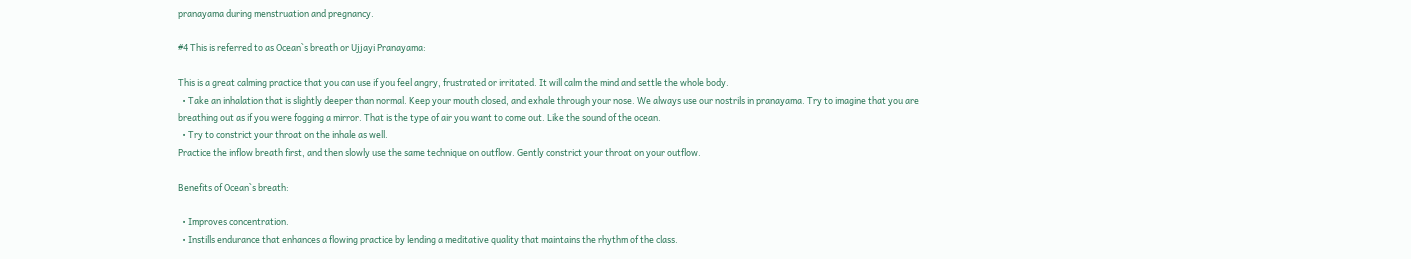pranayama during menstruation and pregnancy.

#4 This is referred to as Ocean`s breath or Ujjayi Pranayama:

This is a great calming practice that you can use if you feel angry, frustrated or irritated. It will calm the mind and settle the whole body.
  • Take an inhalation that is slightly deeper than normal. Keep your mouth closed, and exhale through your nose. We always use our nostrils in pranayama. Try to imagine that you are breathing out as if you were fogging a mirror. That is the type of air you want to come out. Like the sound of the ocean.
  • Try to constrict your throat on the inhale as well.
Practice the inflow breath first, and then slowly use the same technique on outflow. Gently constrict your throat on your outflow.

Benefits of Ocean`s breath:

  • Improves concentration.
  • Instills endurance that enhances a flowing practice by lending a meditative quality that maintains the rhythm of the class.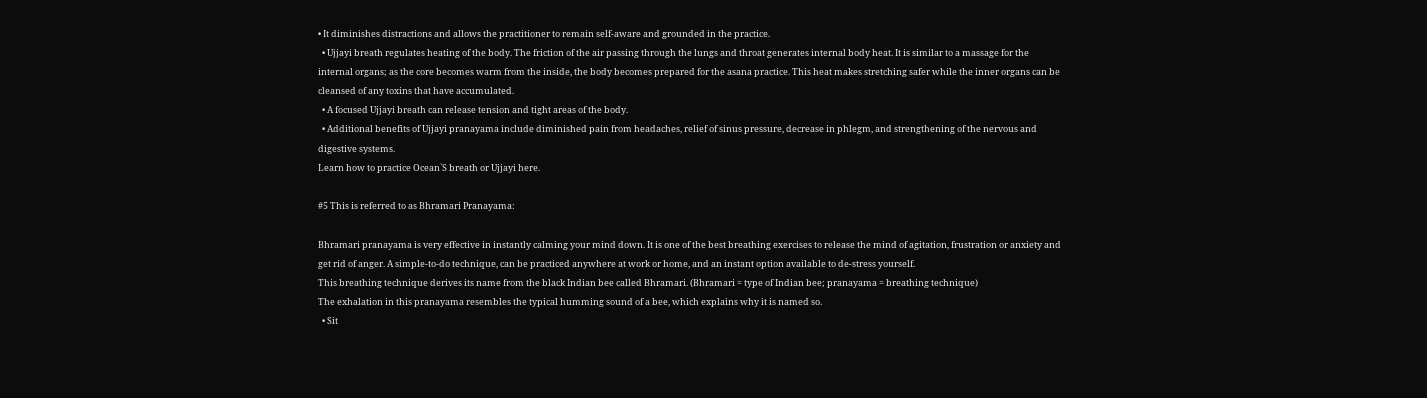• It diminishes distractions and allows the practitioner to remain self-aware and grounded in the practice.
  • Ujjayi breath regulates heating of the body. The friction of the air passing through the lungs and throat generates internal body heat. It is similar to a massage for the internal organs; as the core becomes warm from the inside, the body becomes prepared for the asana practice. This heat makes stretching safer while the inner organs can be cleansed of any toxins that have accumulated.
  • A focused Ujjayi breath can release tension and tight areas of the body.
  • Additional benefits of Ujjayi pranayama include diminished pain from headaches, relief of sinus pressure, decrease in phlegm, and strengthening of the nervous and digestive systems.
Learn how to practice Ocean`S breath or Ujjayi here.

#5 This is referred to as Bhramari Pranayama:

Bhramari pranayama is very effective in instantly calming your mind down. It is one of the best breathing exercises to release the mind of agitation, frustration or anxiety and get rid of anger. A simple-to-do technique, can be practiced anywhere at work or home, and an instant option available to de-stress yourself.
This breathing technique derives its name from the black Indian bee called Bhramari. (Bhramari = type of Indian bee; pranayama = breathing technique)
The exhalation in this pranayama resembles the typical humming sound of a bee, which explains why it is named so.
  • Sit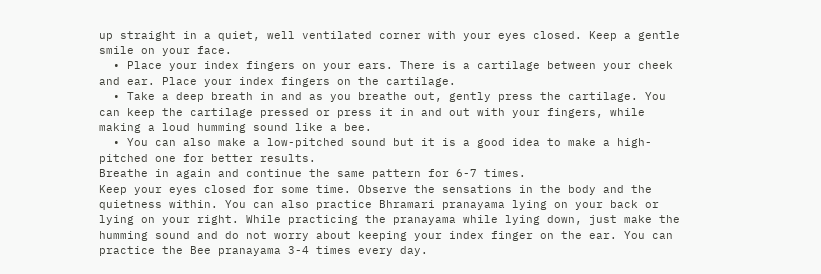up straight in a quiet, well ventilated corner with your eyes closed. Keep a gentle smile on your face.
  • Place your index fingers on your ears. There is a cartilage between your cheek and ear. Place your index fingers on the cartilage.
  • Take a deep breath in and as you breathe out, gently press the cartilage. You can keep the cartilage pressed or press it in and out with your fingers, while making a loud humming sound like a bee.
  • You can also make a low-pitched sound but it is a good idea to make a high-pitched one for better results.
Breathe in again and continue the same pattern for 6-7 times.
Keep your eyes closed for some time. Observe the sensations in the body and the quietness within. You can also practice Bhramari pranayama lying on your back or lying on your right. While practicing the pranayama while lying down, just make the humming sound and do not worry about keeping your index finger on the ear. You can practice the Bee pranayama 3-4 times every day.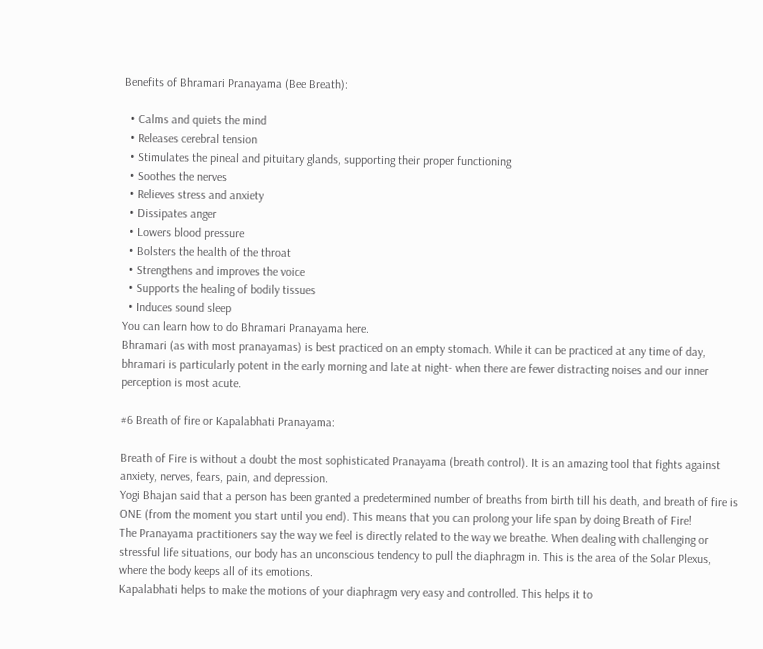Benefits of Bhramari Pranayama (Bee Breath):

  • Calms and quiets the mind
  • Releases cerebral tension
  • Stimulates the pineal and pituitary glands, supporting their proper functioning
  • Soothes the nerves
  • Relieves stress and anxiety
  • Dissipates anger
  • Lowers blood pressure
  • Bolsters the health of the throat
  • Strengthens and improves the voice
  • Supports the healing of bodily tissues
  • Induces sound sleep
You can learn how to do Bhramari Pranayama here.
Bhramari (as with most pranayamas) is best practiced on an empty stomach. While it can be practiced at any time of day, bhramari is particularly potent in the early morning and late at night- when there are fewer distracting noises and our inner perception is most acute.

#6 Breath of fire or Kapalabhati Pranayama:

Breath of Fire is without a doubt the most sophisticated Pranayama (breath control). It is an amazing tool that fights against anxiety, nerves, fears, pain, and depression.
Yogi Bhajan said that a person has been granted a predetermined number of breaths from birth till his death, and breath of fire is ONE (from the moment you start until you end). This means that you can prolong your life span by doing Breath of Fire!
The Pranayama practitioners say the way we feel is directly related to the way we breathe. When dealing with challenging or stressful life situations, our body has an unconscious tendency to pull the diaphragm in. This is the area of the Solar Plexus, where the body keeps all of its emotions.
Kapalabhati helps to make the motions of your diaphragm very easy and controlled. This helps it to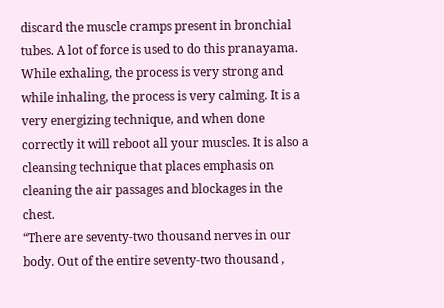discard the muscle cramps present in bronchial tubes. A lot of force is used to do this pranayama. While exhaling, the process is very strong and while inhaling, the process is very calming. It is a very energizing technique, and when done correctly it will reboot all your muscles. It is also a cleansing technique that places emphasis on cleaning the air passages and blockages in the chest.
“There are seventy-two thousand nerves in our body. Out of the entire seventy-two thousand ,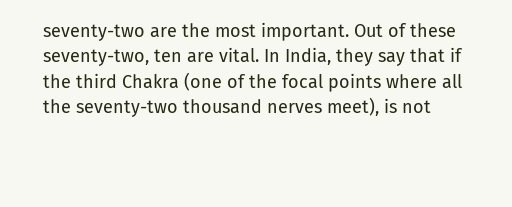seventy-two are the most important. Out of these seventy-two, ten are vital. In India, they say that if the third Chakra (one of the focal points where all the seventy-two thousand nerves meet), is not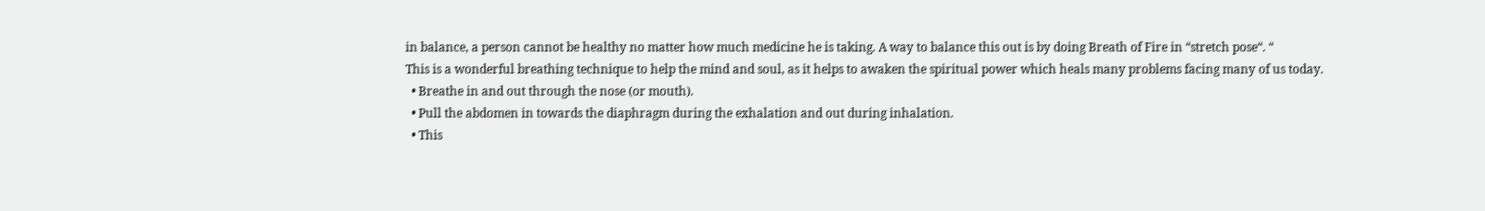in balance, a person cannot be healthy no matter how much medicine he is taking. A way to balance this out is by doing Breath of Fire in “stretch pose“. “
This is a wonderful breathing technique to help the mind and soul, as it helps to awaken the spiritual power which heals many problems facing many of us today.
  • Breathe in and out through the nose (or mouth).
  • Pull the abdomen in towards the diaphragm during the exhalation and out during inhalation.
  • This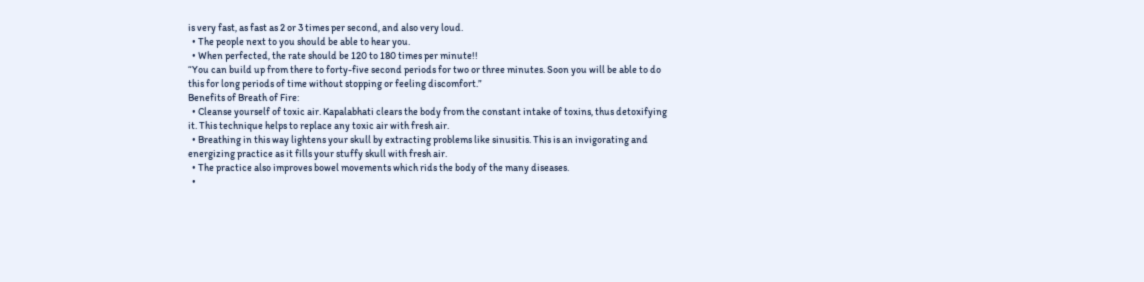is very fast, as fast as 2 or 3 times per second, and also very loud.
  • The people next to you should be able to hear you.
  • When perfected, the rate should be 120 to 180 times per minute!!
“You can build up from there to forty-five second periods for two or three minutes. Soon you will be able to do this for long periods of time without stopping or feeling discomfort.”
Benefits of Breath of Fire:
  • Cleanse yourself of toxic air. Kapalabhati clears the body from the constant intake of toxins, thus detoxifying it. This technique helps to replace any toxic air with fresh air.
  • Breathing in this way lightens your skull by extracting problems like sinusitis. This is an invigorating and energizing practice as it fills your stuffy skull with fresh air.
  • The practice also improves bowel movements which rids the body of the many diseases.
  •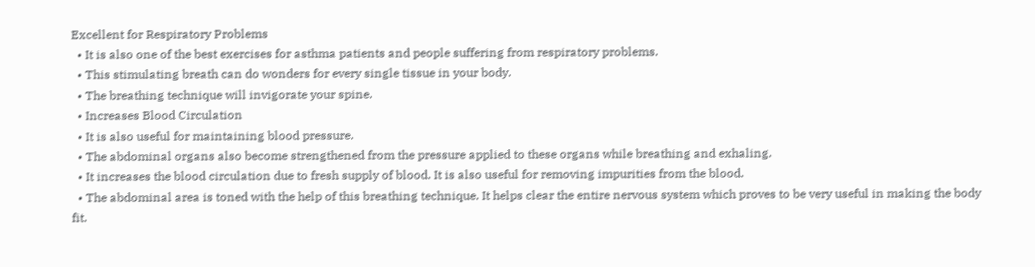Excellent for Respiratory Problems
  • It is also one of the best exercises for asthma patients and people suffering from respiratory problems.
  • This stimulating breath can do wonders for every single tissue in your body.
  • The breathing technique will invigorate your spine.
  • Increases Blood Circulation
  • It is also useful for maintaining blood pressure.
  • The abdominal organs also become strengthened from the pressure applied to these organs while breathing and exhaling.
  • It increases the blood circulation due to fresh supply of blood. It is also useful for removing impurities from the blood.
  • The abdominal area is toned with the help of this breathing technique. It helps clear the entire nervous system which proves to be very useful in making the body fit.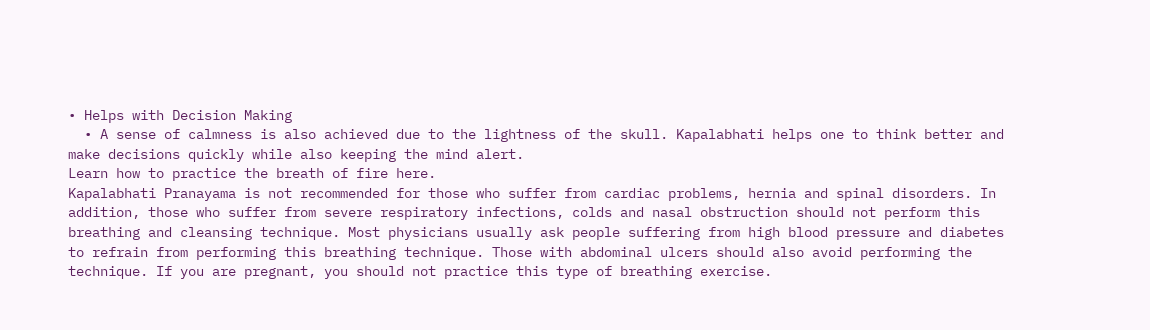• Helps with Decision Making
  • A sense of calmness is also achieved due to the lightness of the skull. Kapalabhati helps one to think better and make decisions quickly while also keeping the mind alert.
Learn how to practice the breath of fire here.
Kapalabhati Pranayama is not recommended for those who suffer from cardiac problems, hernia and spinal disorders. In addition, those who suffer from severe respiratory infections, colds and nasal obstruction should not perform this breathing and cleansing technique. Most physicians usually ask people suffering from high blood pressure and diabetes to refrain from performing this breathing technique. Those with abdominal ulcers should also avoid performing the technique. If you are pregnant, you should not practice this type of breathing exercise.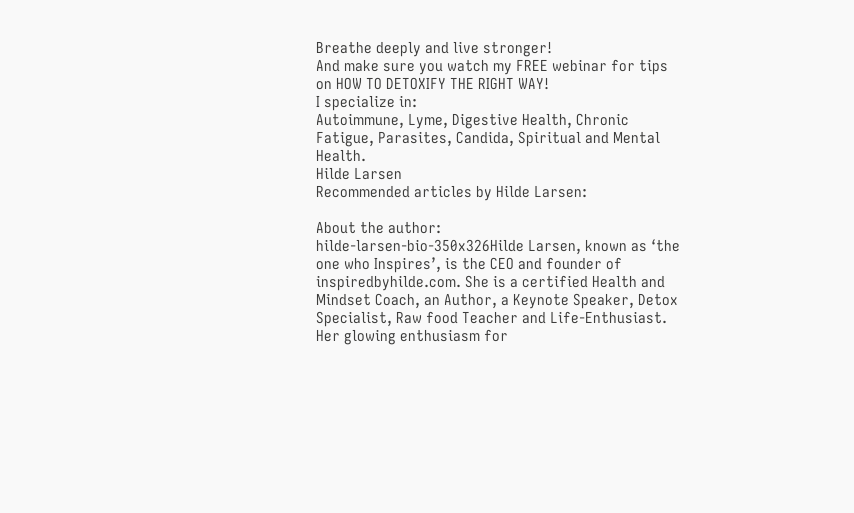Breathe deeply and live stronger!
And make sure you watch my FREE webinar for tips on HOW TO DETOXIFY THE RIGHT WAY!
I specialize in:
Autoimmune, Lyme, Digestive Health, Chronic Fatigue, Parasites, Candida, Spiritual and Mental Health.
Hilde Larsen
Recommended articles by Hilde Larsen:

About the author:
hilde-larsen-bio-350x326Hilde Larsen, known as ‘the one who Inspires’, is the CEO and founder of inspiredbyhilde.com. She is a certified Health and Mindset Coach, an Author, a Keynote Speaker, Detox Specialist, Raw food Teacher and Life-Enthusiast. Her glowing enthusiasm for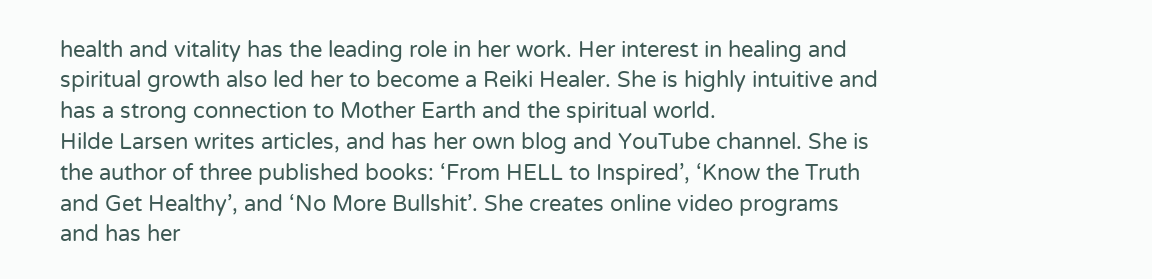health and vitality has the leading role in her work. Her interest in healing and spiritual growth also led her to become a Reiki Healer. She is highly intuitive and has a strong connection to Mother Earth and the spiritual world.
Hilde Larsen writes articles, and has her own blog and YouTube channel. She is the author of three published books: ‘From HELL to Inspired’, ‘Know the Truth and Get Healthy’, and ‘No More Bullshit’. She creates online video programs and has her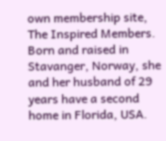own membership site, The Inspired Members.
Born and raised in Stavanger, Norway, she and her husband of 29 years have a second home in Florida, USA.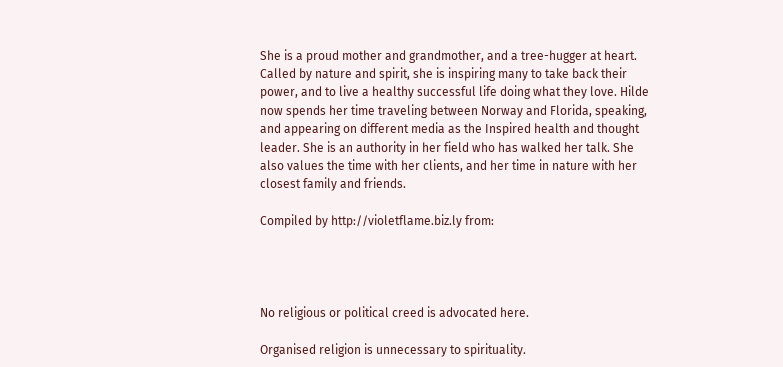She is a proud mother and grandmother, and a tree-hugger at heart. Called by nature and spirit, she is inspiring many to take back their power, and to live a healthy successful life doing what they love. Hilde now spends her time traveling between Norway and Florida, speaking, and appearing on different media as the Inspired health and thought leader. She is an authority in her field who has walked her talk. She also values the time with her clients, and her time in nature with her closest family and friends.

Compiled by http://violetflame.biz.ly from:




No religious or political creed is advocated here.

Organised religion is unnecessary to spirituality.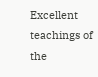Excellent teachings of the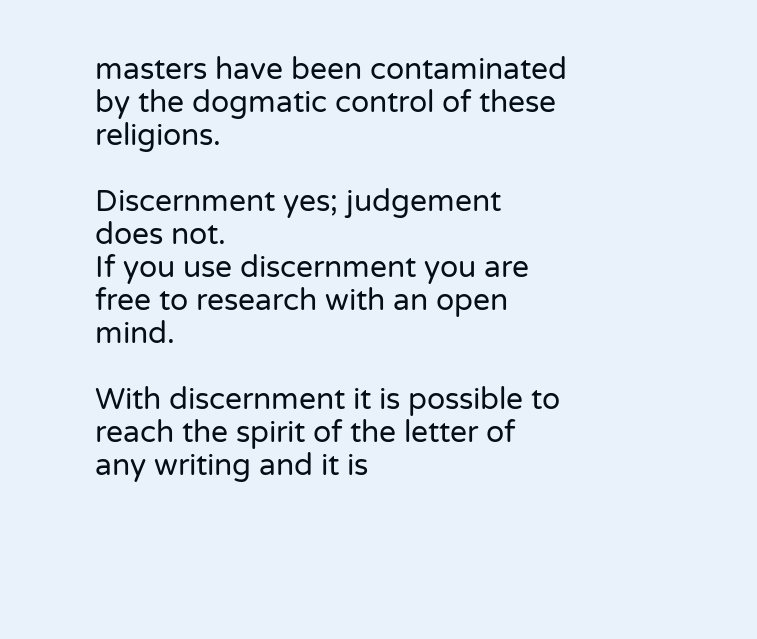masters have been contaminated by the dogmatic control of these religions.

Discernment yes; judgement does not.
If you use discernment you are free to research with an open mind.

With discernment it is possible to reach the spirit of the letter of any writing and it is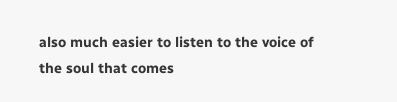also much easier to listen to the voice of the soul that comes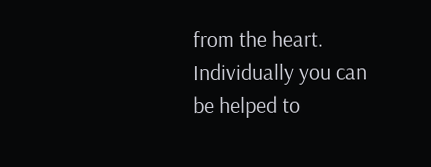from the heart.
Individually you can be helped to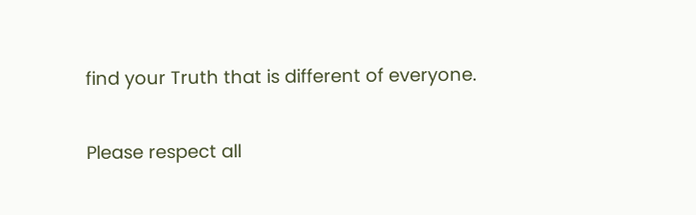find your Truth that is different of everyone.

Please respect all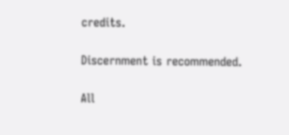credits.

Discernment is recommended.

All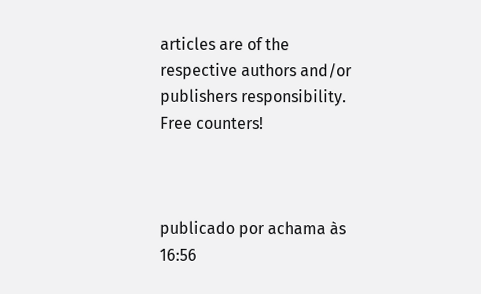articles are of the respective authors and/or publishers responsibility.
Free counters!



publicado por achama às 16:56